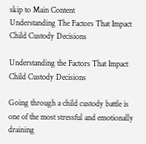skip to Main Content
Understanding The Factors That Impact Child Custody Decisions

Understanding the Factors That Impact Child Custody Decisions

Going through a child custody battle is one of the most stressful and emotionally draining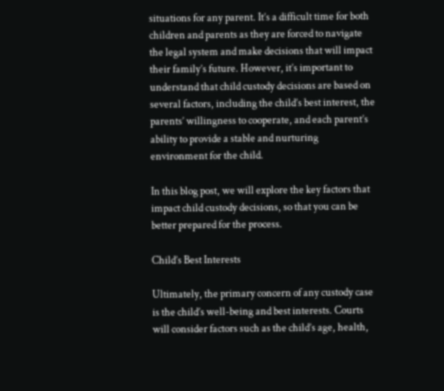situations for any parent. It’s a difficult time for both children and parents as they are forced to navigate the legal system and make decisions that will impact their family’s future. However, it’s important to understand that child custody decisions are based on several factors, including the child’s best interest, the parents’ willingness to cooperate, and each parent’s ability to provide a stable and nurturing environment for the child.

In this blog post, we will explore the key factors that impact child custody decisions, so that you can be better prepared for the process.

Child’s Best Interests

Ultimately, the primary concern of any custody case is the child’s well-being and best interests. Courts will consider factors such as the child’s age, health,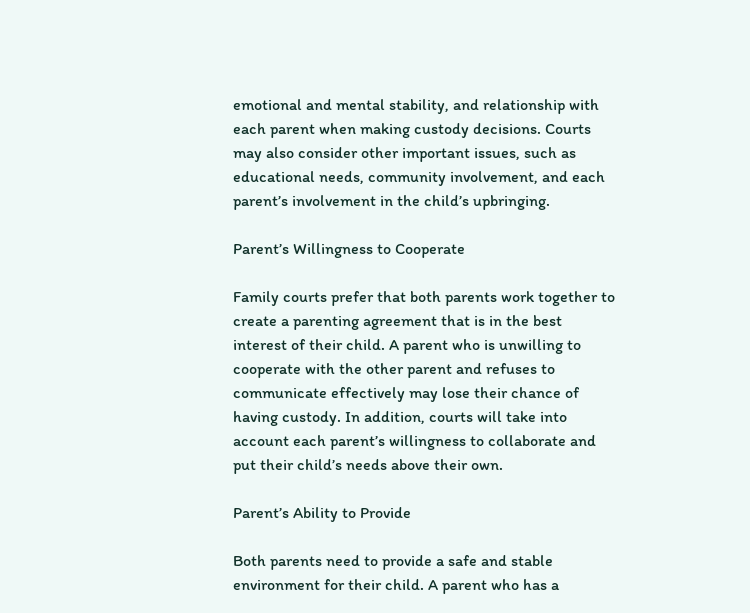emotional and mental stability, and relationship with each parent when making custody decisions. Courts may also consider other important issues, such as educational needs, community involvement, and each parent’s involvement in the child’s upbringing.

Parent’s Willingness to Cooperate

Family courts prefer that both parents work together to create a parenting agreement that is in the best interest of their child. A parent who is unwilling to cooperate with the other parent and refuses to communicate effectively may lose their chance of having custody. In addition, courts will take into account each parent’s willingness to collaborate and put their child’s needs above their own.

Parent’s Ability to Provide

Both parents need to provide a safe and stable environment for their child. A parent who has a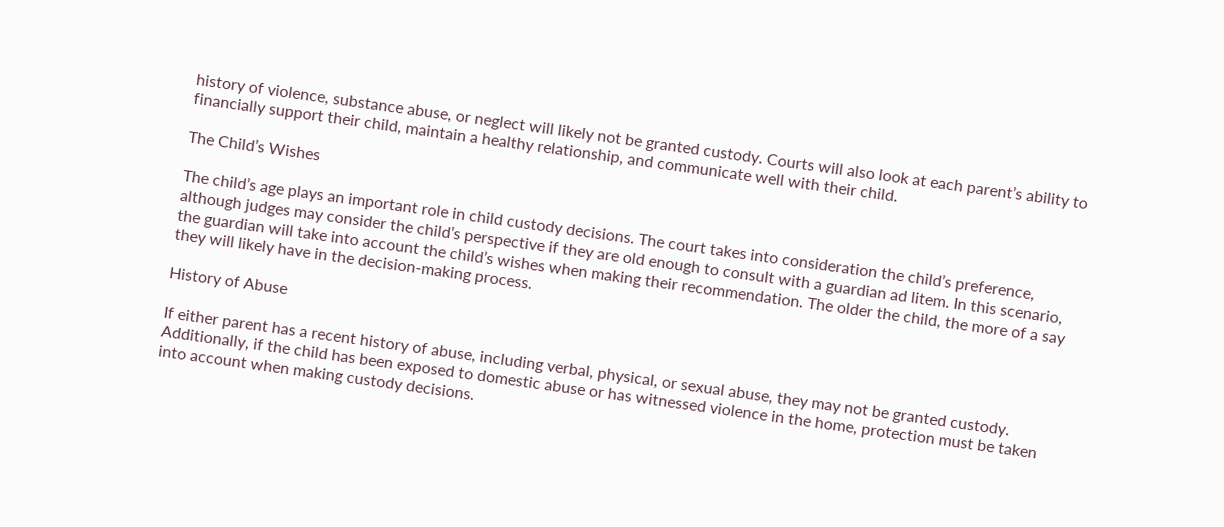history of violence, substance abuse, or neglect will likely not be granted custody. Courts will also look at each parent’s ability to financially support their child, maintain a healthy relationship, and communicate well with their child.

The Child’s Wishes

The child’s age plays an important role in child custody decisions. The court takes into consideration the child’s preference, although judges may consider the child’s perspective if they are old enough to consult with a guardian ad litem. In this scenario, the guardian will take into account the child’s wishes when making their recommendation. The older the child, the more of a say they will likely have in the decision-making process.

History of Abuse

If either parent has a recent history of abuse, including verbal, physical, or sexual abuse, they may not be granted custody. Additionally, if the child has been exposed to domestic abuse or has witnessed violence in the home, protection must be taken into account when making custody decisions.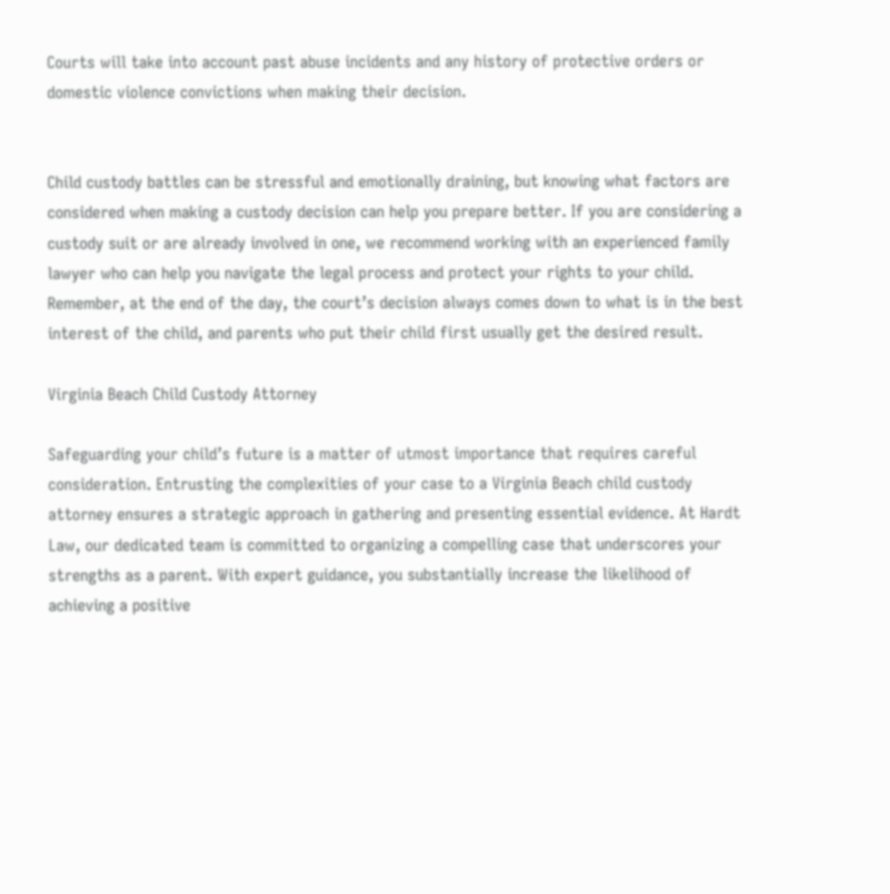Courts will take into account past abuse incidents and any history of protective orders or domestic violence convictions when making their decision.


Child custody battles can be stressful and emotionally draining, but knowing what factors are considered when making a custody decision can help you prepare better. If you are considering a custody suit or are already involved in one, we recommend working with an experienced family lawyer who can help you navigate the legal process and protect your rights to your child. Remember, at the end of the day, the court’s decision always comes down to what is in the best interest of the child, and parents who put their child first usually get the desired result.

Virginia Beach Child Custody Attorney

Safeguarding your child’s future is a matter of utmost importance that requires careful consideration. Entrusting the complexities of your case to a Virginia Beach child custody attorney ensures a strategic approach in gathering and presenting essential evidence. At Hardt Law, our dedicated team is committed to organizing a compelling case that underscores your strengths as a parent. With expert guidance, you substantially increase the likelihood of achieving a positive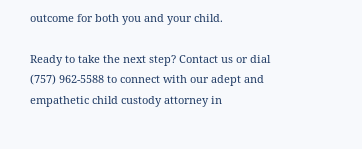outcome for both you and your child.

Ready to take the next step? Contact us or dial (757) 962-5588 to connect with our adept and empathetic child custody attorney in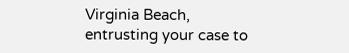Virginia Beach, entrusting your case to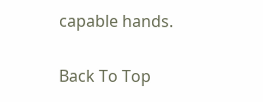capable hands.

Back To Top